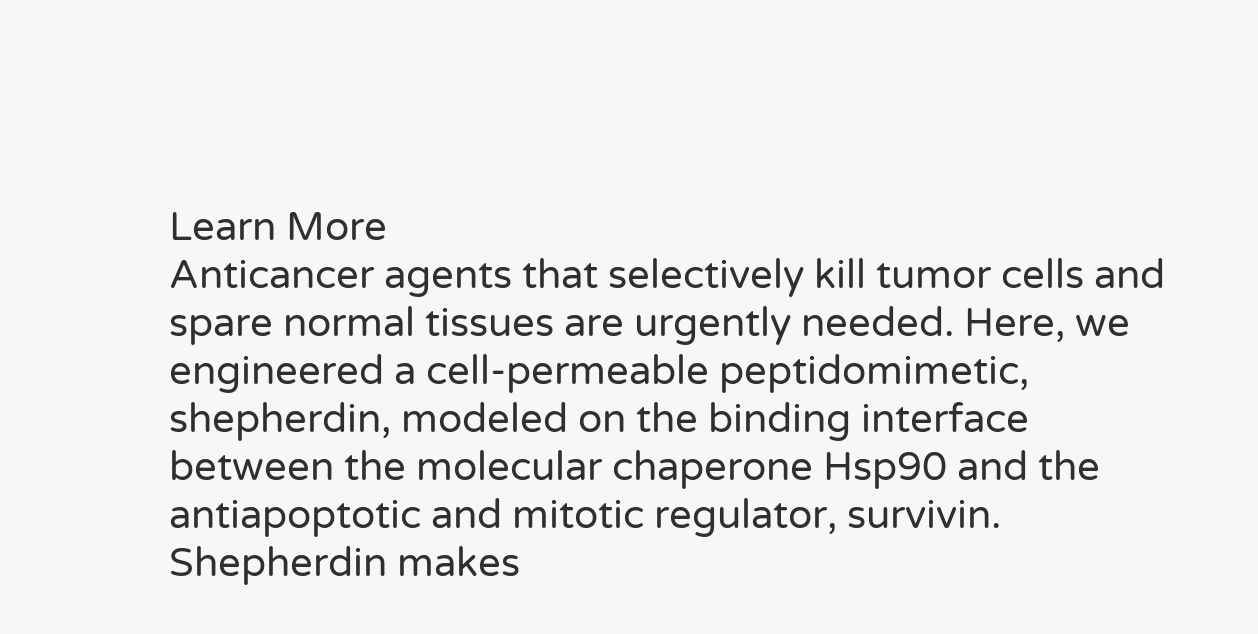Learn More
Anticancer agents that selectively kill tumor cells and spare normal tissues are urgently needed. Here, we engineered a cell-permeable peptidomimetic, shepherdin, modeled on the binding interface between the molecular chaperone Hsp90 and the antiapoptotic and mitotic regulator, survivin. Shepherdin makes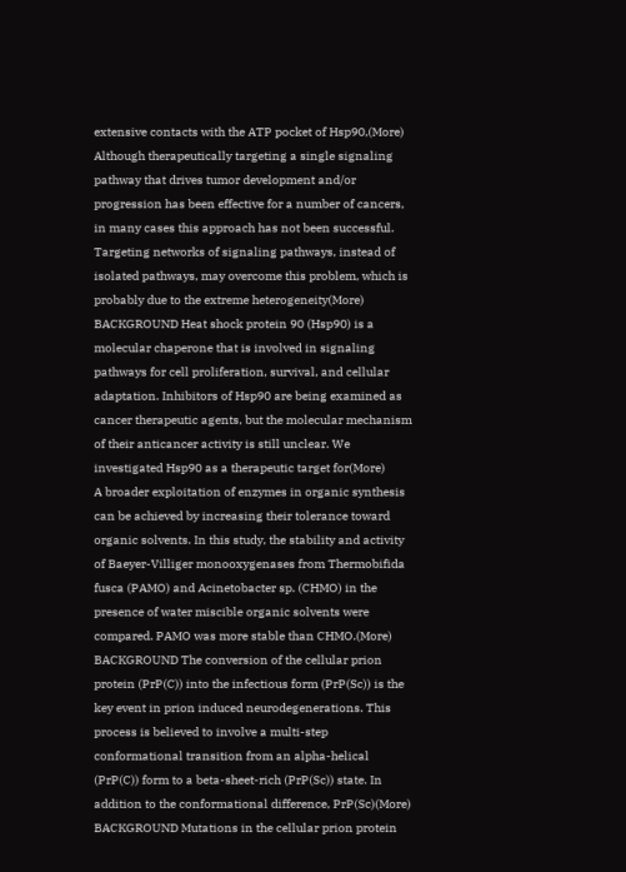extensive contacts with the ATP pocket of Hsp90,(More)
Although therapeutically targeting a single signaling pathway that drives tumor development and/or progression has been effective for a number of cancers, in many cases this approach has not been successful. Targeting networks of signaling pathways, instead of isolated pathways, may overcome this problem, which is probably due to the extreme heterogeneity(More)
BACKGROUND Heat shock protein 90 (Hsp90) is a molecular chaperone that is involved in signaling pathways for cell proliferation, survival, and cellular adaptation. Inhibitors of Hsp90 are being examined as cancer therapeutic agents, but the molecular mechanism of their anticancer activity is still unclear. We investigated Hsp90 as a therapeutic target for(More)
A broader exploitation of enzymes in organic synthesis can be achieved by increasing their tolerance toward organic solvents. In this study, the stability and activity of Baeyer-Villiger monooxygenases from Thermobifida fusca (PAMO) and Acinetobacter sp. (CHMO) in the presence of water miscible organic solvents were compared. PAMO was more stable than CHMO.(More)
BACKGROUND The conversion of the cellular prion protein (PrP(C)) into the infectious form (PrP(Sc)) is the key event in prion induced neurodegenerations. This process is believed to involve a multi-step conformational transition from an alpha-helical (PrP(C)) form to a beta-sheet-rich (PrP(Sc)) state. In addition to the conformational difference, PrP(Sc)(More)
BACKGROUND Mutations in the cellular prion protein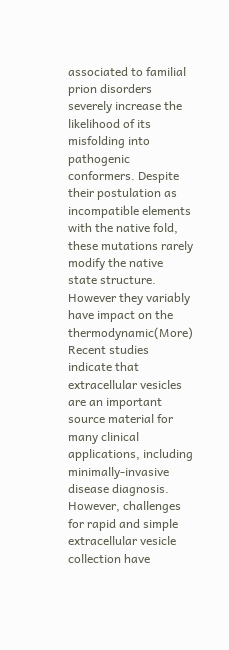associated to familial prion disorders severely increase the likelihood of its misfolding into pathogenic conformers. Despite their postulation as incompatible elements with the native fold, these mutations rarely modify the native state structure. However they variably have impact on the thermodynamic(More)
Recent studies indicate that extracellular vesicles are an important source material for many clinical applications, including minimally-invasive disease diagnosis. However, challenges for rapid and simple extracellular vesicle collection have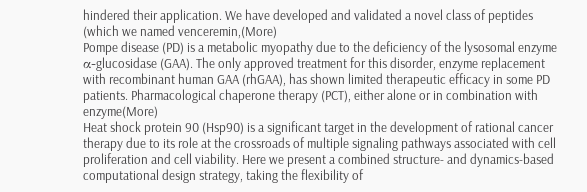hindered their application. We have developed and validated a novel class of peptides (which we named venceremin,(More)
Pompe disease (PD) is a metabolic myopathy due to the deficiency of the lysosomal enzyme α-glucosidase (GAA). The only approved treatment for this disorder, enzyme replacement with recombinant human GAA (rhGAA), has shown limited therapeutic efficacy in some PD patients. Pharmacological chaperone therapy (PCT), either alone or in combination with enzyme(More)
Heat shock protein 90 (Hsp90) is a significant target in the development of rational cancer therapy due to its role at the crossroads of multiple signaling pathways associated with cell proliferation and cell viability. Here we present a combined structure- and dynamics-based computational design strategy, taking the flexibility of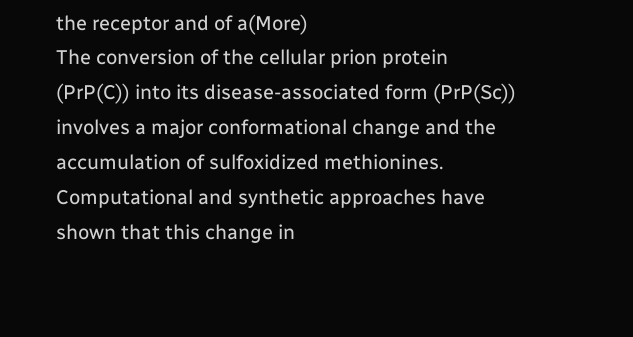the receptor and of a(More)
The conversion of the cellular prion protein (PrP(C)) into its disease-associated form (PrP(Sc)) involves a major conformational change and the accumulation of sulfoxidized methionines. Computational and synthetic approaches have shown that this change in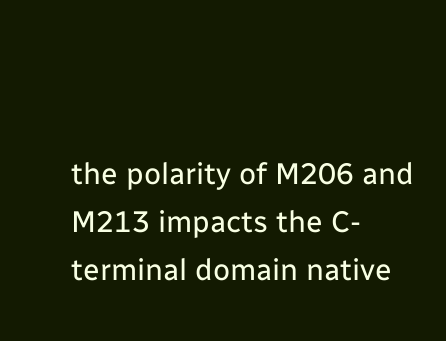the polarity of M206 and M213 impacts the C-terminal domain native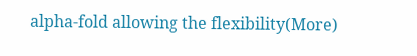alpha-fold allowing the flexibility(More)